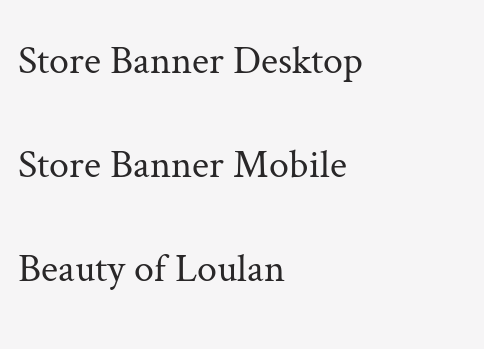Store Banner Desktop

Store Banner Mobile

Beauty of Loulan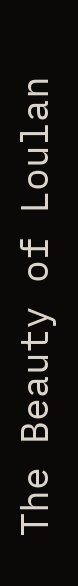The Beauty of Loulan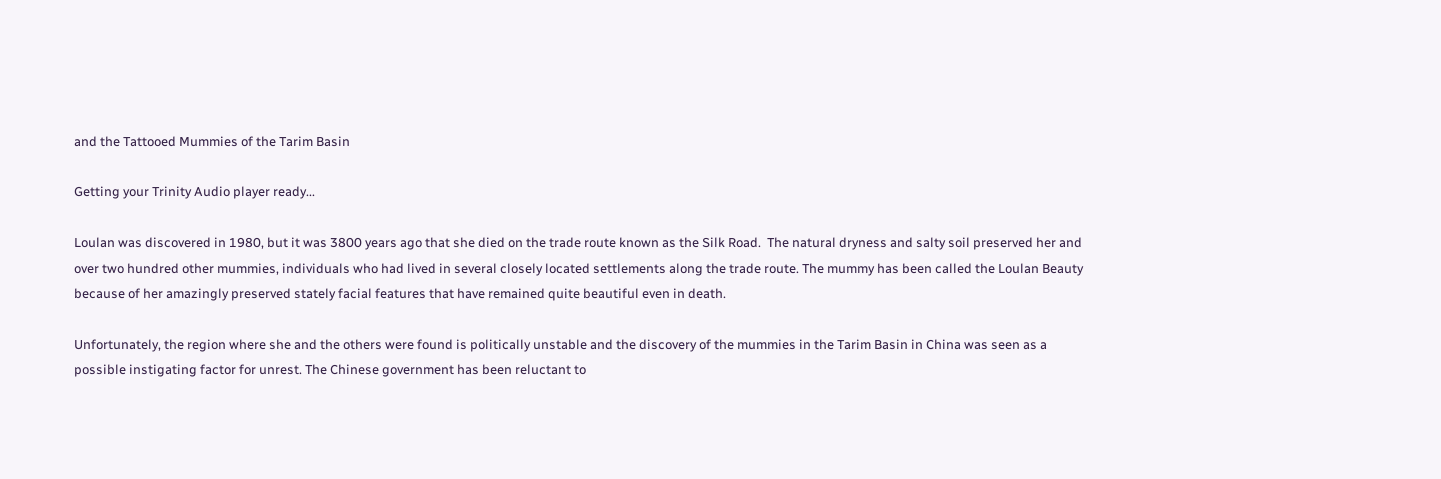and the Tattooed Mummies of the Tarim Basin

Getting your Trinity Audio player ready...

Loulan was discovered in 1980, but it was 3800 years ago that she died on the trade route known as the Silk Road.  The natural dryness and salty soil preserved her and over two hundred other mummies, individuals who had lived in several closely located settlements along the trade route. The mummy has been called the Loulan Beauty because of her amazingly preserved stately facial features that have remained quite beautiful even in death.

Unfortunately, the region where she and the others were found is politically unstable and the discovery of the mummies in the Tarim Basin in China was seen as a possible instigating factor for unrest. The Chinese government has been reluctant to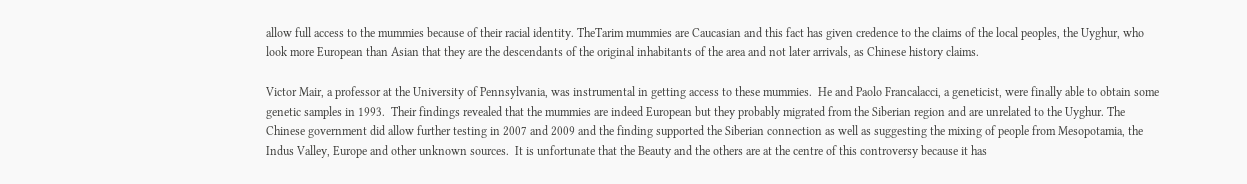allow full access to the mummies because of their racial identity. TheTarim mummies are Caucasian and this fact has given credence to the claims of the local peoples, the Uyghur, who look more European than Asian that they are the descendants of the original inhabitants of the area and not later arrivals, as Chinese history claims.

Victor Mair, a professor at the University of Pennsylvania, was instrumental in getting access to these mummies.  He and Paolo Francalacci, a geneticist, were finally able to obtain some genetic samples in 1993.  Their findings revealed that the mummies are indeed European but they probably migrated from the Siberian region and are unrelated to the Uyghur. The Chinese government did allow further testing in 2007 and 2009 and the finding supported the Siberian connection as well as suggesting the mixing of people from Mesopotamia, the Indus Valley, Europe and other unknown sources.  It is unfortunate that the Beauty and the others are at the centre of this controversy because it has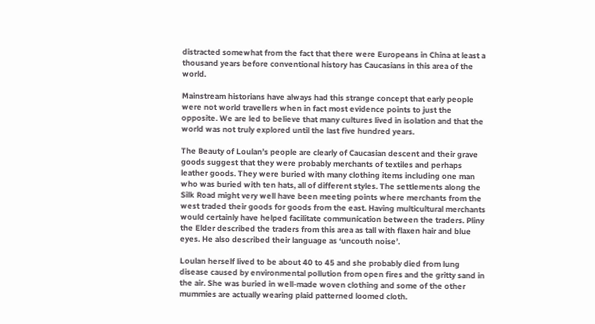distracted somewhat from the fact that there were Europeans in China at least a thousand years before conventional history has Caucasians in this area of the world.

Mainstream historians have always had this strange concept that early people were not world travellers when in fact most evidence points to just the opposite. We are led to believe that many cultures lived in isolation and that the world was not truly explored until the last five hundred years.

The Beauty of Loulan’s people are clearly of Caucasian descent and their grave goods suggest that they were probably merchants of textiles and perhaps leather goods. They were buried with many clothing items including one man who was buried with ten hats, all of different styles. The settlements along the Silk Road might very well have been meeting points where merchants from the west traded their goods for goods from the east. Having multicultural merchants would certainly have helped facilitate communication between the traders. Pliny the Elder described the traders from this area as tall with flaxen hair and blue eyes. He also described their language as ‘uncouth noise’.

Loulan herself lived to be about 40 to 45 and she probably died from lung disease caused by environmental pollution from open fires and the gritty sand in the air. She was buried in well-made woven clothing and some of the other mummies are actually wearing plaid patterned loomed cloth.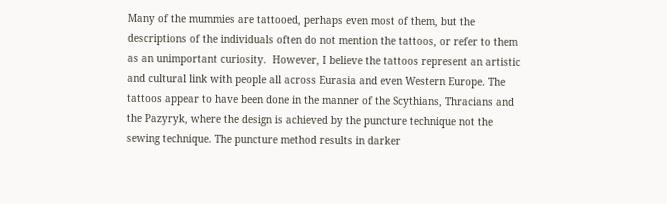Many of the mummies are tattooed, perhaps even most of them, but the descriptions of the individuals often do not mention the tattoos, or refer to them as an unimportant curiosity.  However, I believe the tattoos represent an artistic and cultural link with people all across Eurasia and even Western Europe. The tattoos appear to have been done in the manner of the Scythians, Thracians and the Pazyryk, where the design is achieved by the puncture technique not the sewing technique. The puncture method results in darker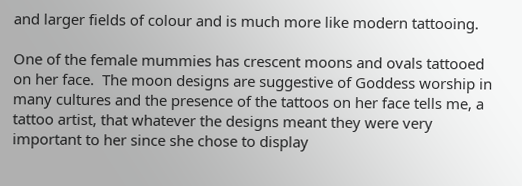and larger fields of colour and is much more like modern tattooing.

One of the female mummies has crescent moons and ovals tattooed on her face.  The moon designs are suggestive of Goddess worship in many cultures and the presence of the tattoos on her face tells me, a tattoo artist, that whatever the designs meant they were very important to her since she chose to display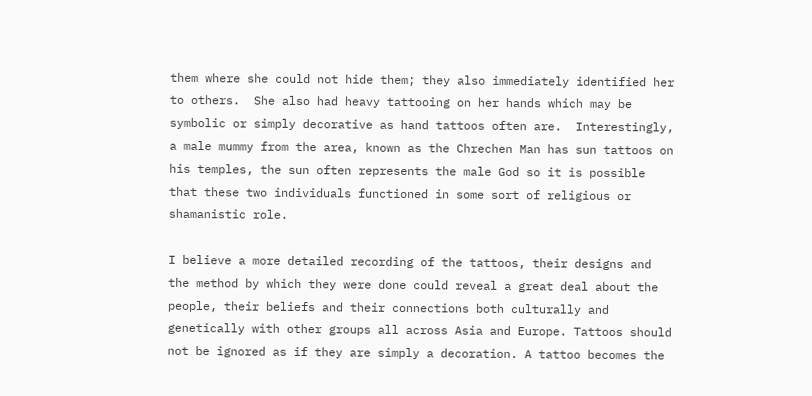them where she could not hide them; they also immediately identified her to others.  She also had heavy tattooing on her hands which may be symbolic or simply decorative as hand tattoos often are.  Interestingly, a male mummy from the area, known as the Chrechen Man has sun tattoos on his temples, the sun often represents the male God so it is possible that these two individuals functioned in some sort of religious or shamanistic role.

I believe a more detailed recording of the tattoos, their designs and the method by which they were done could reveal a great deal about the people, their beliefs and their connections both culturally and genetically with other groups all across Asia and Europe. Tattoos should not be ignored as if they are simply a decoration. A tattoo becomes the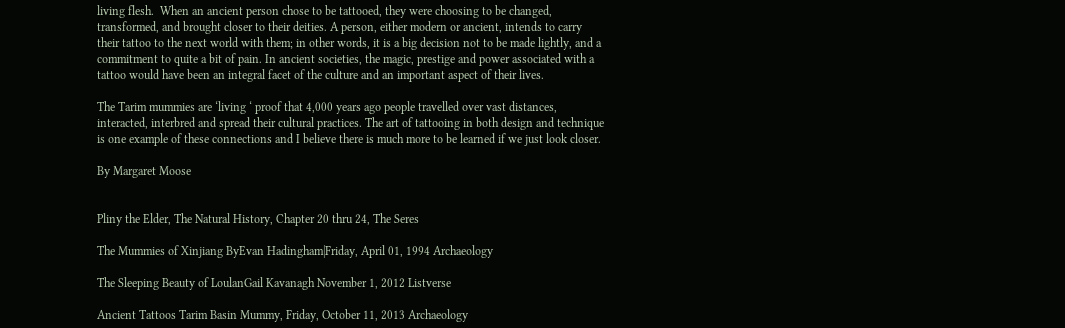living flesh.  When an ancient person chose to be tattooed, they were choosing to be changed, transformed, and brought closer to their deities. A person, either modern or ancient, intends to carry their tattoo to the next world with them; in other words, it is a big decision not to be made lightly, and a commitment to quite a bit of pain. In ancient societies, the magic, prestige and power associated with a tattoo would have been an integral facet of the culture and an important aspect of their lives.

The Tarim mummies are ‘living ‘ proof that 4,000 years ago people travelled over vast distances, interacted, interbred and spread their cultural practices. The art of tattooing in both design and technique is one example of these connections and I believe there is much more to be learned if we just look closer.

By Margaret Moose


Pliny the Elder, The Natural History, Chapter 20 thru 24, The Seres

The Mummies of Xinjiang ByEvan Hadingham|Friday, April 01, 1994 Archaeology

The Sleeping Beauty of LoulanGail Kavanagh November 1, 2012 Listverse

Ancient Tattoos Tarim Basin Mummy, Friday, October 11, 2013 Archaeology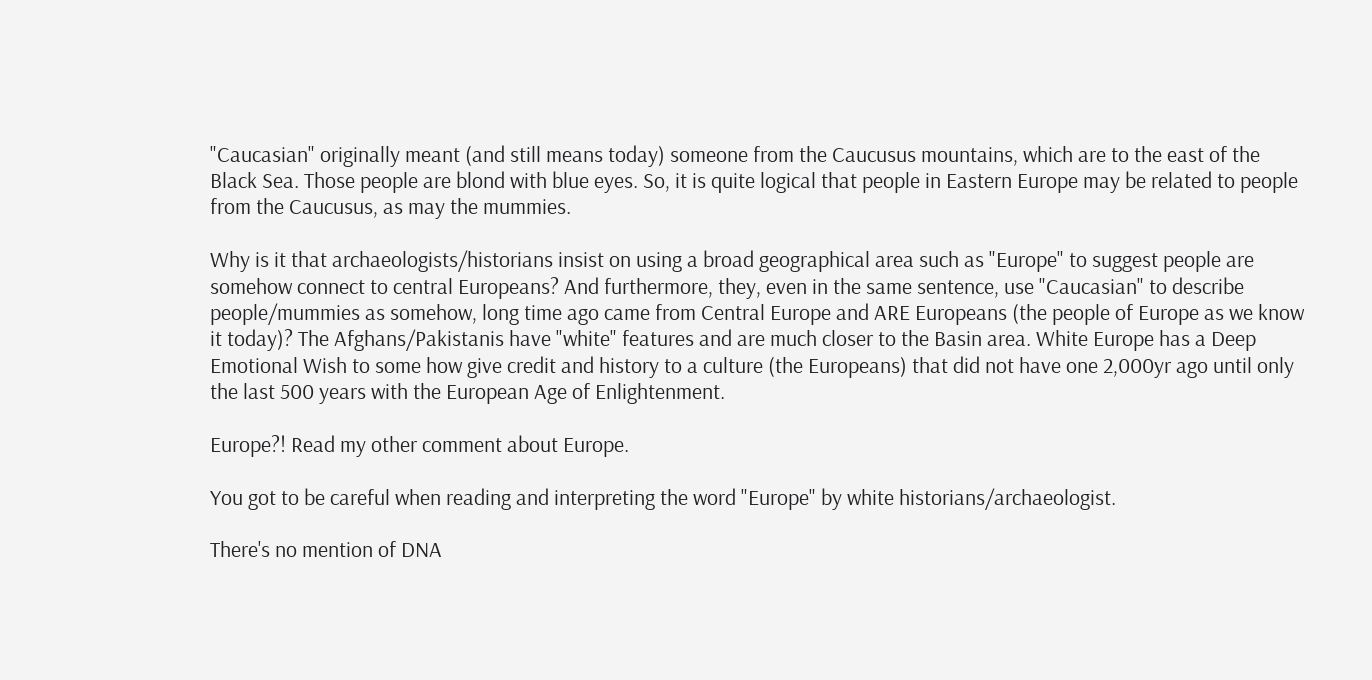"Caucasian" originally meant (and still means today) someone from the Caucusus mountains, which are to the east of the Black Sea. Those people are blond with blue eyes. So, it is quite logical that people in Eastern Europe may be related to people from the Caucusus, as may the mummies.

Why is it that archaeologists/historians insist on using a broad geographical area such as "Europe" to suggest people are somehow connect to central Europeans? And furthermore, they, even in the same sentence, use "Caucasian" to describe people/mummies as somehow, long time ago came from Central Europe and ARE Europeans (the people of Europe as we know it today)? The Afghans/Pakistanis have "white" features and are much closer to the Basin area. White Europe has a Deep Emotional Wish to some how give credit and history to a culture (the Europeans) that did not have one 2,000yr ago until only the last 500 years with the European Age of Enlightenment.

Europe?! Read my other comment about Europe.

You got to be careful when reading and interpreting the word "Europe" by white historians/archaeologist.

There's no mention of DNA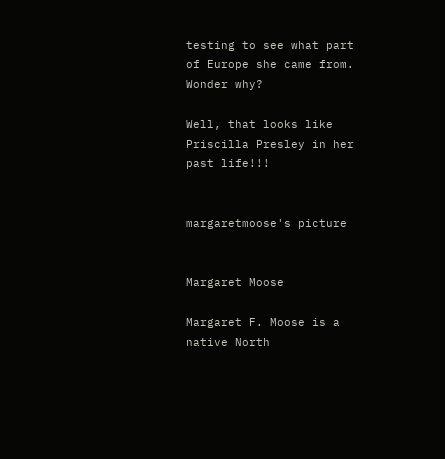testing to see what part of Europe she came from. Wonder why?

Well, that looks like Priscilla Presley in her past life!!!


margaretmoose's picture


Margaret Moose

Margaret F. Moose is a native North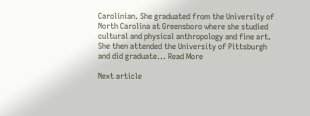Carolinian. She graduated from the University of North Carolina at Greensboro where she studied cultural and physical anthropology and fine art. She then attended the University of Pittsburgh and did graduate... Read More

Next article